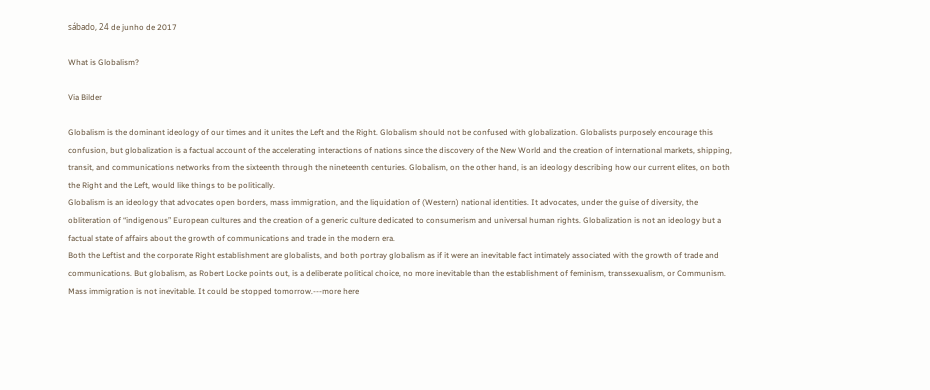sábado, 24 de junho de 2017

What is Globalism?

Via Bilder

Globalism is the dominant ideology of our times and it unites the Left and the Right. Globalism should not be confused with globalization. Globalists purposely encourage this confusion, but globalization is a factual account of the accelerating interactions of nations since the discovery of the New World and the creation of international markets, shipping, transit, and communications networks from the sixteenth through the nineteenth centuries. Globalism, on the other hand, is an ideology describing how our current elites, on both the Right and the Left, would like things to be politically.
Globalism is an ideology that advocates open borders, mass immigration, and the liquidation of (Western) national identities. It advocates, under the guise of diversity, the obliteration of “indigenous” European cultures and the creation of a generic culture dedicated to consumerism and universal human rights. Globalization is not an ideology but a factual state of affairs about the growth of communications and trade in the modern era.
Both the Leftist and the corporate Right establishment are globalists, and both portray globalism as if it were an inevitable fact intimately associated with the growth of trade and communications. But globalism, as Robert Locke points out, is a deliberate political choice, no more inevitable than the establishment of feminism, transsexualism, or Communism. Mass immigration is not inevitable. It could be stopped tomorrow.---more here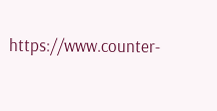https://www.counter-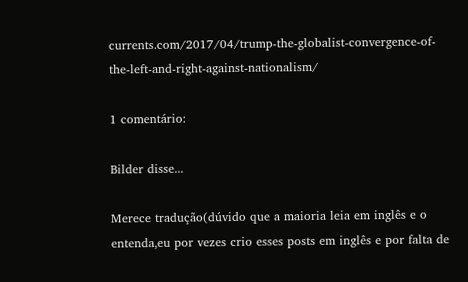currents.com/2017/04/trump-the-globalist-convergence-of-the-left-and-right-against-nationalism/

1 comentário:

Bilder disse...

Merece tradução(dúvido que a maioria leia em inglês e o entenda,eu por vezes crio esses posts em inglês e por falta de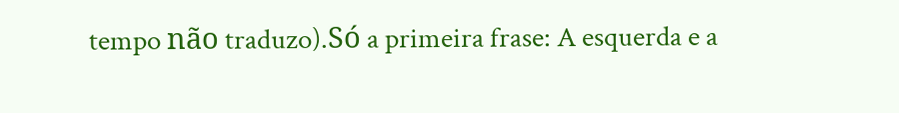tempo não traduzo).Só a primeira frase: A esquerda e a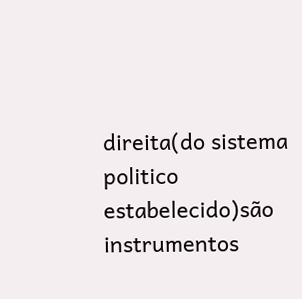direita(do sistema politico estabelecido)são instrumentos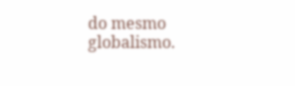do mesmo globalismo.